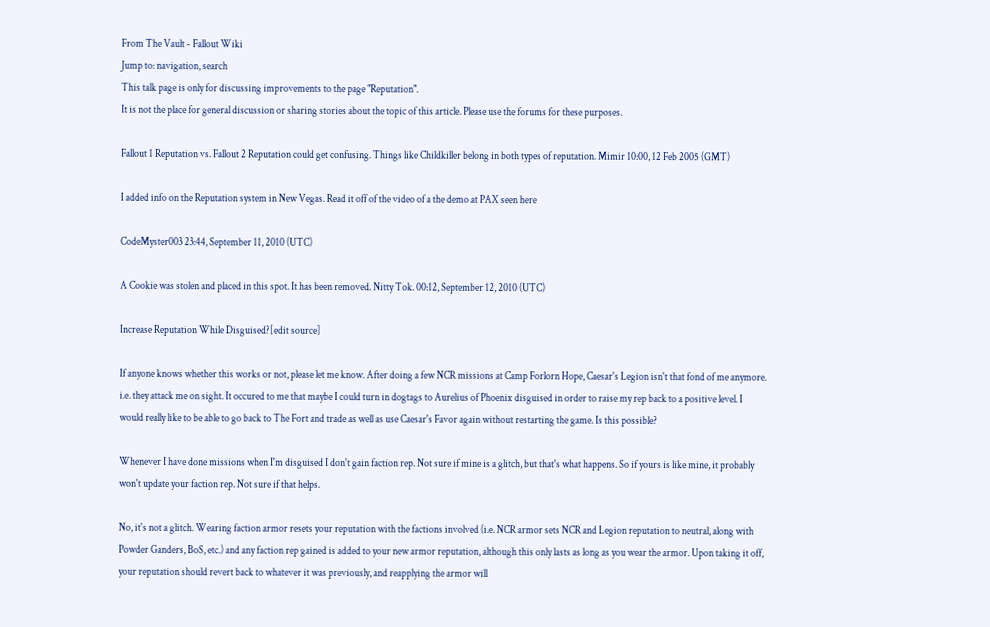From The Vault - Fallout Wiki
Jump to: navigation, search
This talk page is only for discussing improvements to the page "Reputation".
It is not the place for general discussion or sharing stories about the topic of this article. Please use the forums for these purposes.

Fallout 1 Reputation vs. Fallout 2 Reputation could get confusing. Things like Childkiller belong in both types of reputation. Mimir 10:00, 12 Feb 2005 (GMT)

I added info on the Reputation system in New Vegas. Read it off of the video of a the demo at PAX seen here

CodeMyster003 23:44, September 11, 2010 (UTC)

A Cookie was stolen and placed in this spot. It has been removed. Nitty Tok. 00:12, September 12, 2010 (UTC)

Increase Reputation While Disguised?[edit source]

If anyone knows whether this works or not, please let me know. After doing a few NCR missions at Camp Forlorn Hope, Caesar's Legion isn't that fond of me anymore. i.e. they attack me on sight. It occured to me that maybe I could turn in dogtags to Aurelius of Phoenix disguised in order to raise my rep back to a positive level. I would really like to be able to go back to The Fort and trade as well as use Caesar's Favor again without restarting the game. Is this possible?

Whenever I have done missions when I'm disguised I don't gain faction rep. Not sure if mine is a glitch, but that's what happens. So if yours is like mine, it probably won't update your faction rep. Not sure if that helps.

No, it's not a glitch. Wearing faction armor resets your reputation with the factions involved (i.e. NCR armor sets NCR and Legion reputation to neutral, along with Powder Ganders, BoS, etc.) and any faction rep gained is added to your new armor reputation, although this only lasts as long as you wear the armor. Upon taking it off, your reputation should revert back to whatever it was previously, and reapplying the armor will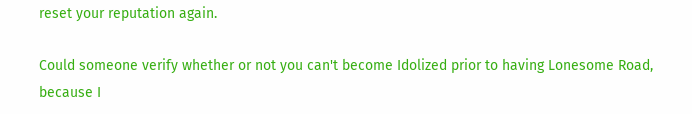reset your reputation again.

Could someone verify whether or not you can't become Idolized prior to having Lonesome Road, because I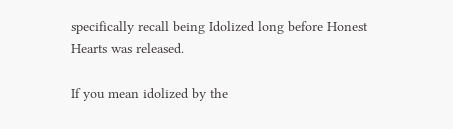specifically recall being Idolized long before Honest Hearts was released.

If you mean idolized by the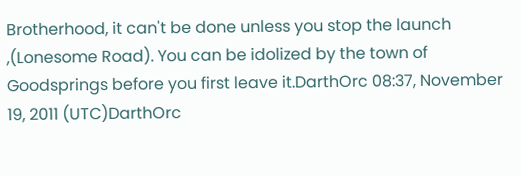Brotherhood, it can't be done unless you stop the launch ,(Lonesome Road). You can be idolized by the town of Goodsprings before you first leave it.DarthOrc 08:37, November 19, 2011 (UTC)DarthOrc